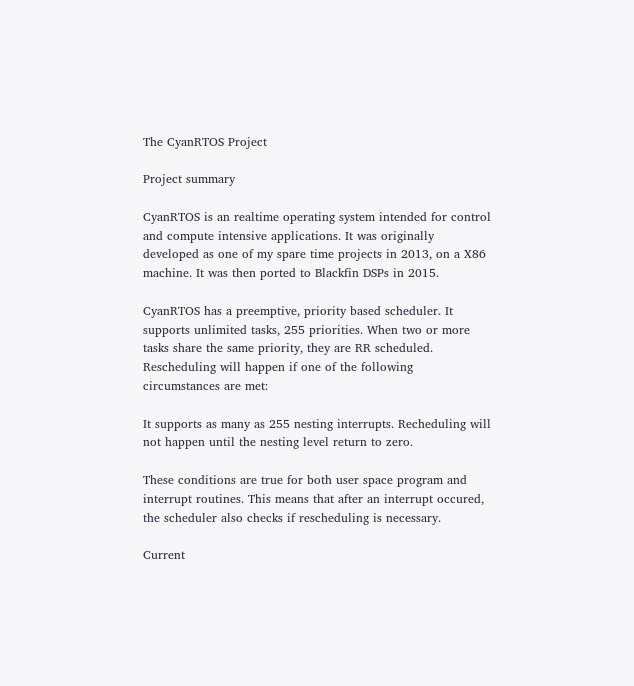The CyanRTOS Project

Project summary

CyanRTOS is an realtime operating system intended for control and compute intensive applications. It was originally developed as one of my spare time projects in 2013, on a X86 machine. It was then ported to Blackfin DSPs in 2015.

CyanRTOS has a preemptive, priority based scheduler. It supports unlimited tasks, 255 priorities. When two or more tasks share the same priority, they are RR scheduled. Rescheduling will happen if one of the following circumstances are met:

It supports as many as 255 nesting interrupts. Recheduling will not happen until the nesting level return to zero.

These conditions are true for both user space program and interrupt routines. This means that after an interrupt occured, the scheduler also checks if rescheduling is necessary.

Current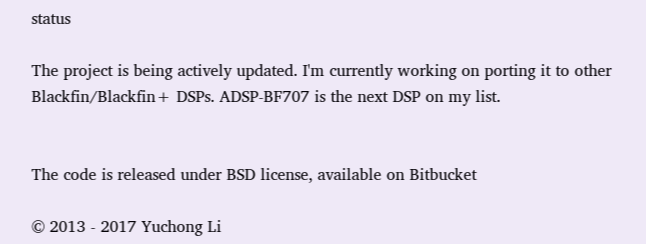status

The project is being actively updated. I'm currently working on porting it to other Blackfin/Blackfin+ DSPs. ADSP-BF707 is the next DSP on my list.


The code is released under BSD license, available on Bitbucket

© 2013 - 2017 Yuchong Li